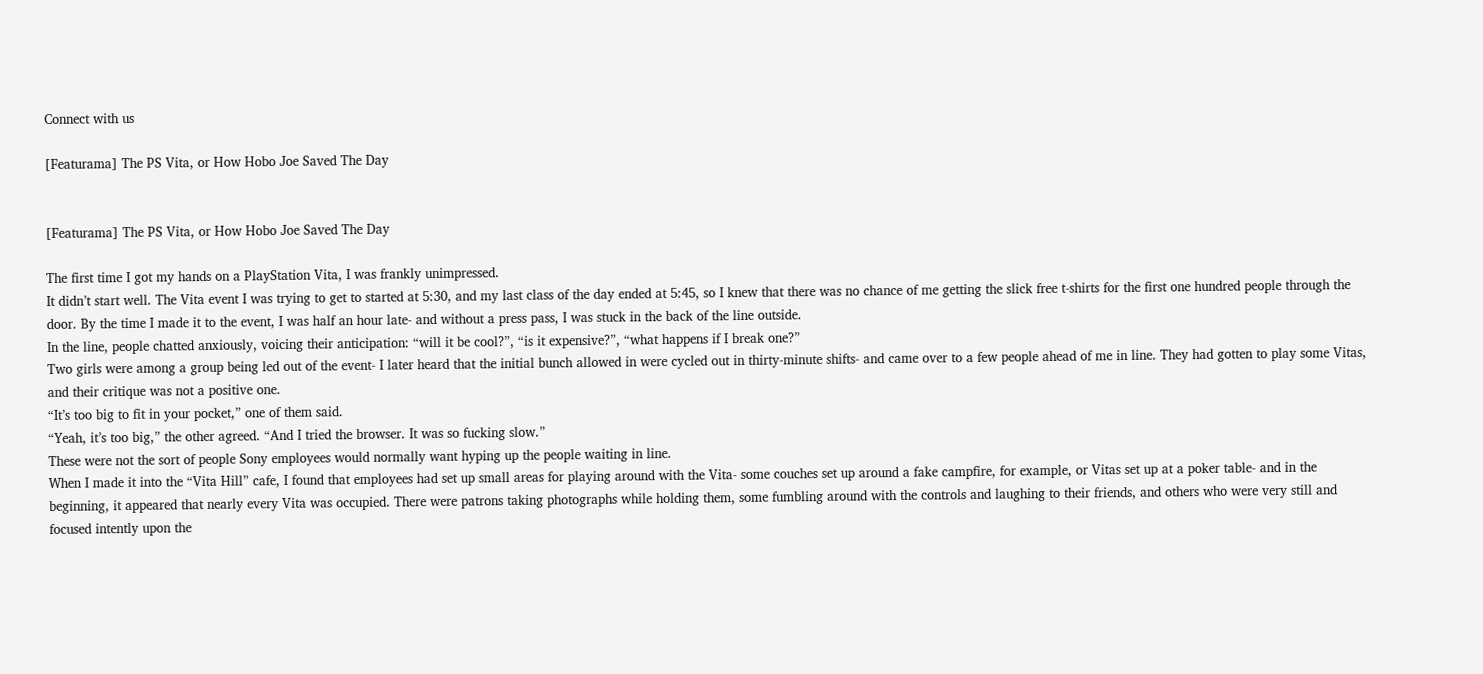Connect with us

[Featurama] The PS Vita, or How Hobo Joe Saved The Day


[Featurama] The PS Vita, or How Hobo Joe Saved The Day

The first time I got my hands on a PlayStation Vita, I was frankly unimpressed.
It didn’t start well. The Vita event I was trying to get to started at 5:30, and my last class of the day ended at 5:45, so I knew that there was no chance of me getting the slick free t-shirts for the first one hundred people through the door. By the time I made it to the event, I was half an hour late- and without a press pass, I was stuck in the back of the line outside.
In the line, people chatted anxiously, voicing their anticipation: “will it be cool?”, “is it expensive?”, “what happens if I break one?”
Two girls were among a group being led out of the event- I later heard that the initial bunch allowed in were cycled out in thirty-minute shifts- and came over to a few people ahead of me in line. They had gotten to play some Vitas, and their critique was not a positive one.
“It’s too big to fit in your pocket,” one of them said.
“Yeah, it’s too big,” the other agreed. “And I tried the browser. It was so fucking slow.”
These were not the sort of people Sony employees would normally want hyping up the people waiting in line.
When I made it into the “Vita Hill” cafe, I found that employees had set up small areas for playing around with the Vita- some couches set up around a fake campfire, for example, or Vitas set up at a poker table- and in the beginning, it appeared that nearly every Vita was occupied. There were patrons taking photographs while holding them, some fumbling around with the controls and laughing to their friends, and others who were very still and focused intently upon the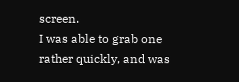screen.
I was able to grab one rather quickly, and was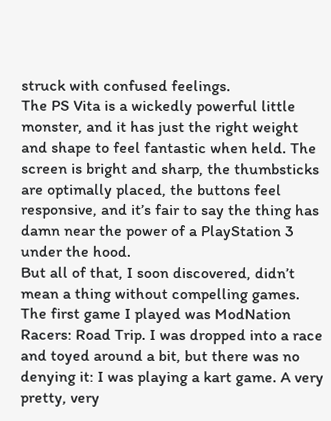struck with confused feelings.
The PS Vita is a wickedly powerful little monster, and it has just the right weight and shape to feel fantastic when held. The screen is bright and sharp, the thumbsticks are optimally placed, the buttons feel responsive, and it’s fair to say the thing has damn near the power of a PlayStation 3 under the hood.
But all of that, I soon discovered, didn’t mean a thing without compelling games.
The first game I played was ModNation Racers: Road Trip. I was dropped into a race and toyed around a bit, but there was no denying it: I was playing a kart game. A very pretty, very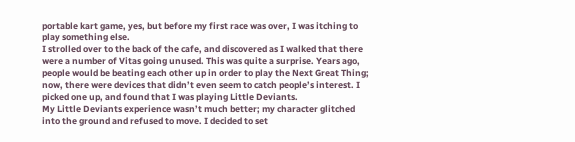portable kart game, yes, but before my first race was over, I was itching to play something else.
I strolled over to the back of the cafe, and discovered as I walked that there were a number of Vitas going unused. This was quite a surprise. Years ago, people would be beating each other up in order to play the Next Great Thing; now, there were devices that didn’t even seem to catch people’s interest. I picked one up, and found that I was playing Little Deviants.
My Little Deviants experience wasn’t much better; my character glitched into the ground and refused to move. I decided to set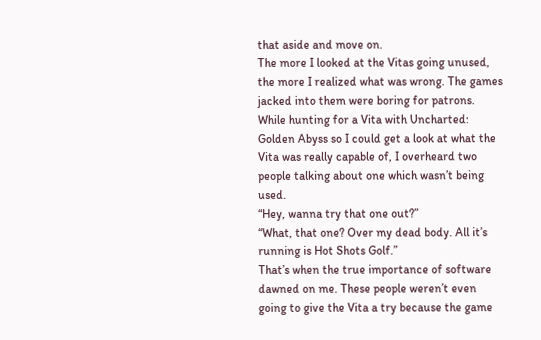that aside and move on.
The more I looked at the Vitas going unused, the more I realized what was wrong. The games jacked into them were boring for patrons. While hunting for a Vita with Uncharted: Golden Abyss so I could get a look at what the Vita was really capable of, I overheard two people talking about one which wasn’t being used.
“Hey, wanna try that one out?”
“What, that one? Over my dead body. All it’s running is Hot Shots Golf.”
That’s when the true importance of software dawned on me. These people weren’t even going to give the Vita a try because the game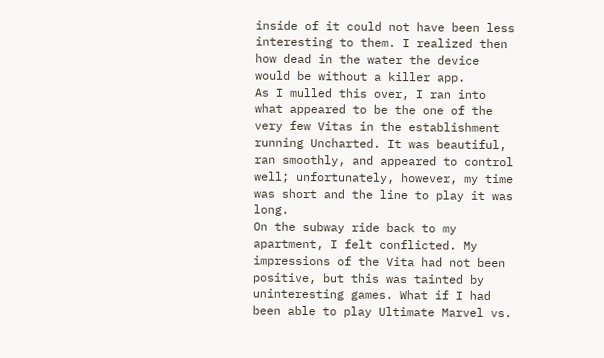inside of it could not have been less interesting to them. I realized then how dead in the water the device would be without a killer app.
As I mulled this over, I ran into what appeared to be the one of the very few Vitas in the establishment running Uncharted. It was beautiful, ran smoothly, and appeared to control well; unfortunately, however, my time was short and the line to play it was long.
On the subway ride back to my apartment, I felt conflicted. My impressions of the Vita had not been positive, but this was tainted by uninteresting games. What if I had been able to play Ultimate Marvel vs.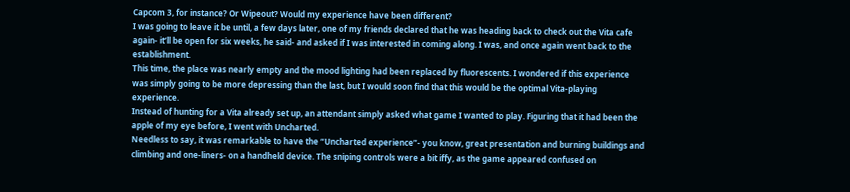Capcom 3, for instance? Or Wipeout? Would my experience have been different?
I was going to leave it be until, a few days later, one of my friends declared that he was heading back to check out the Vita cafe again- it’ll be open for six weeks, he said- and asked if I was interested in coming along. I was, and once again went back to the establishment.
This time, the place was nearly empty and the mood lighting had been replaced by fluorescents. I wondered if this experience was simply going to be more depressing than the last, but I would soon find that this would be the optimal Vita-playing experience.
Instead of hunting for a Vita already set up, an attendant simply asked what game I wanted to play. Figuring that it had been the apple of my eye before, I went with Uncharted.
Needless to say, it was remarkable to have the “Uncharted experience”- you know, great presentation and burning buildings and climbing and one-liners- on a handheld device. The sniping controls were a bit iffy, as the game appeared confused on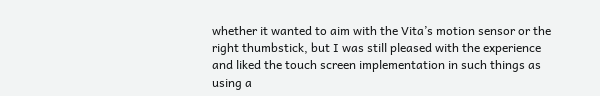whether it wanted to aim with the Vita’s motion sensor or the right thumbstick, but I was still pleased with the experience and liked the touch screen implementation in such things as using a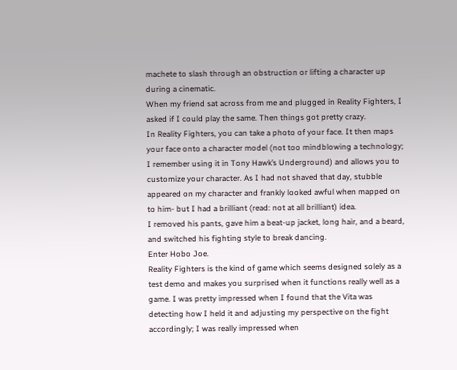machete to slash through an obstruction or lifting a character up during a cinematic.
When my friend sat across from me and plugged in Reality Fighters, I asked if I could play the same. Then things got pretty crazy.
In Reality Fighters, you can take a photo of your face. It then maps your face onto a character model (not too mindblowing a technology; I remember using it in Tony Hawk’s Underground) and allows you to customize your character. As I had not shaved that day, stubble appeared on my character and frankly looked awful when mapped on to him- but I had a brilliant (read: not at all brilliant) idea.
I removed his pants, gave him a beat-up jacket, long hair, and a beard, and switched his fighting style to break dancing.
Enter Hobo Joe.
Reality Fighters is the kind of game which seems designed solely as a test demo and makes you surprised when it functions really well as a game. I was pretty impressed when I found that the Vita was detecting how I held it and adjusting my perspective on the fight accordingly; I was really impressed when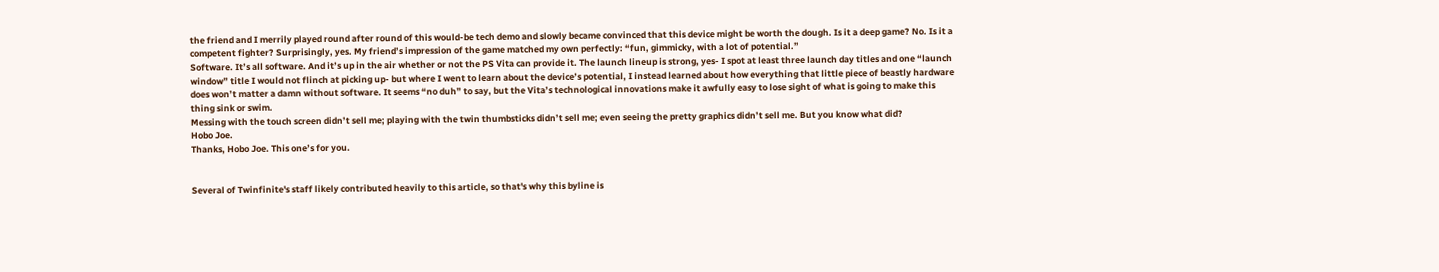the friend and I merrily played round after round of this would-be tech demo and slowly became convinced that this device might be worth the dough. Is it a deep game? No. Is it a competent fighter? Surprisingly, yes. My friend’s impression of the game matched my own perfectly: “fun, gimmicky, with a lot of potential.”
Software. It’s all software. And it’s up in the air whether or not the PS Vita can provide it. The launch lineup is strong, yes- I spot at least three launch day titles and one “launch window” title I would not flinch at picking up- but where I went to learn about the device’s potential, I instead learned about how everything that little piece of beastly hardware does won’t matter a damn without software. It seems “no duh” to say, but the Vita’s technological innovations make it awfully easy to lose sight of what is going to make this thing sink or swim.
Messing with the touch screen didn’t sell me; playing with the twin thumbsticks didn’t sell me; even seeing the pretty graphics didn’t sell me. But you know what did?
Hobo Joe.
Thanks, Hobo Joe. This one’s for you.


Several of Twinfinite's staff likely contributed heavily to this article, so that's why this byline is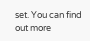set. You can find out more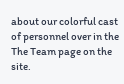about our colorful cast of personnel over in the The Team page on the site.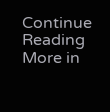Continue Reading
More in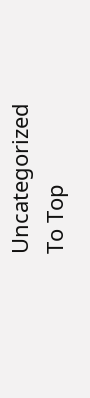Uncategorized
To Top